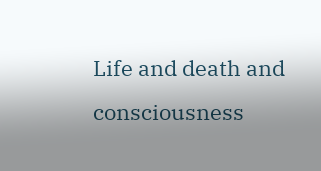Life and death and consciousness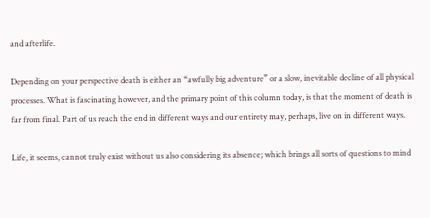and afterlife.

Depending on your perspective death is either an “awfully big adventure” or a slow, inevitable decline of all physical processes. What is fascinating however, and the primary point of this column today, is that the moment of death is far from final. Part of us reach the end in different ways and our entirety may, perhaps, live on in different ways.

Life, it seems, cannot truly exist without us also considering its absence; which brings all sorts of questions to mind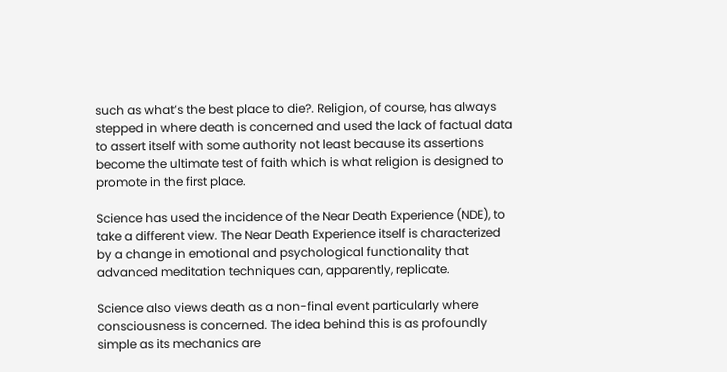such as what’s the best place to die?. Religion, of course, has always stepped in where death is concerned and used the lack of factual data to assert itself with some authority not least because its assertions become the ultimate test of faith which is what religion is designed to promote in the first place.

Science has used the incidence of the Near Death Experience (NDE), to take a different view. The Near Death Experience itself is characterized by a change in emotional and psychological functionality that advanced meditation techniques can, apparently, replicate.

Science also views death as a non-final event particularly where consciousness is concerned. The idea behind this is as profoundly simple as its mechanics are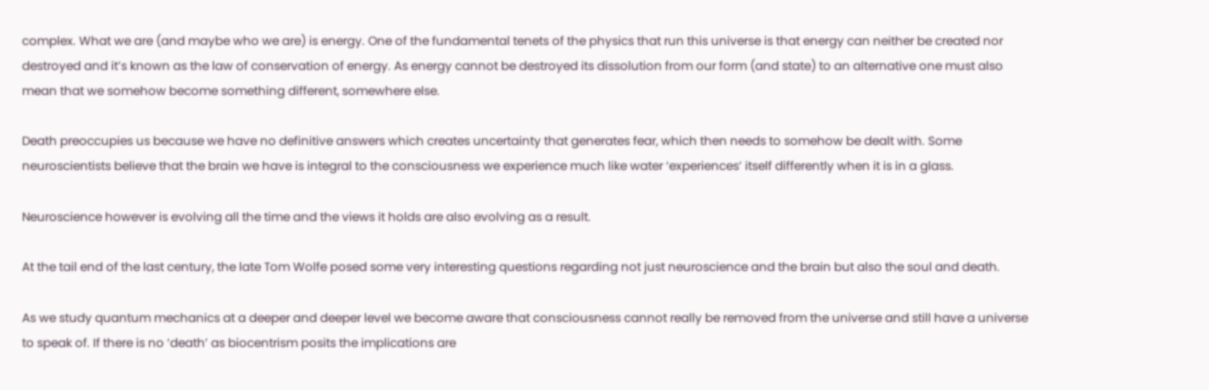complex. What we are (and maybe who we are) is energy. One of the fundamental tenets of the physics that run this universe is that energy can neither be created nor destroyed and it’s known as the law of conservation of energy. As energy cannot be destroyed its dissolution from our form (and state) to an alternative one must also mean that we somehow become something different, somewhere else.

Death preoccupies us because we have no definitive answers which creates uncertainty that generates fear, which then needs to somehow be dealt with. Some neuroscientists believe that the brain we have is integral to the consciousness we experience much like water ‘experiences’ itself differently when it is in a glass.

Neuroscience however is evolving all the time and the views it holds are also evolving as a result.

At the tail end of the last century, the late Tom Wolfe posed some very interesting questions regarding not just neuroscience and the brain but also the soul and death.

As we study quantum mechanics at a deeper and deeper level we become aware that consciousness cannot really be removed from the universe and still have a universe to speak of. If there is no ‘death’ as biocentrism posits the implications are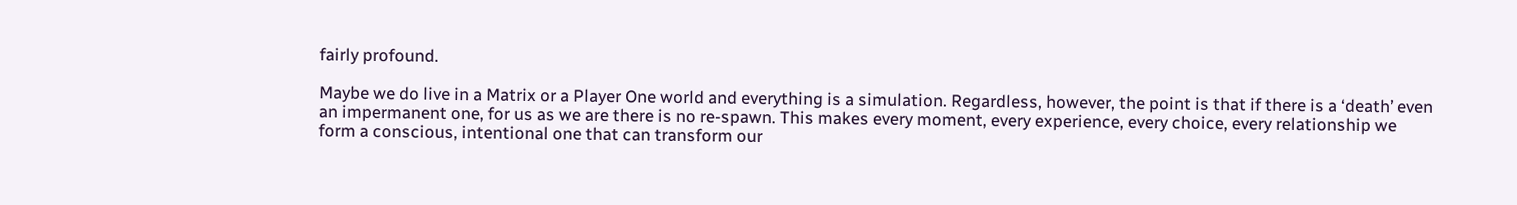fairly profound.

Maybe we do live in a Matrix or a Player One world and everything is a simulation. Regardless, however, the point is that if there is a ‘death’ even an impermanent one, for us as we are there is no re-spawn. This makes every moment, every experience, every choice, every relationship we form a conscious, intentional one that can transform our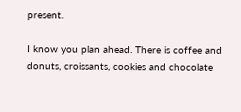present.

I know you plan ahead. There is coffee and donuts, croissants, cookies and chocolate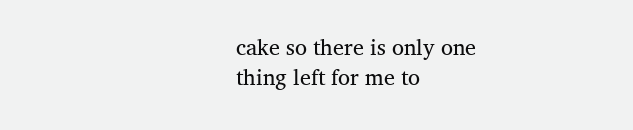cake so there is only one thing left for me to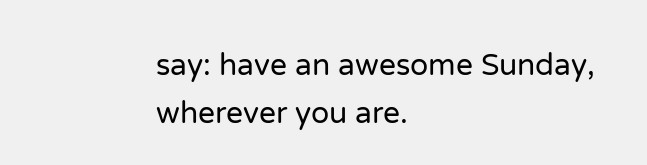say: have an awesome Sunday, wherever you are.